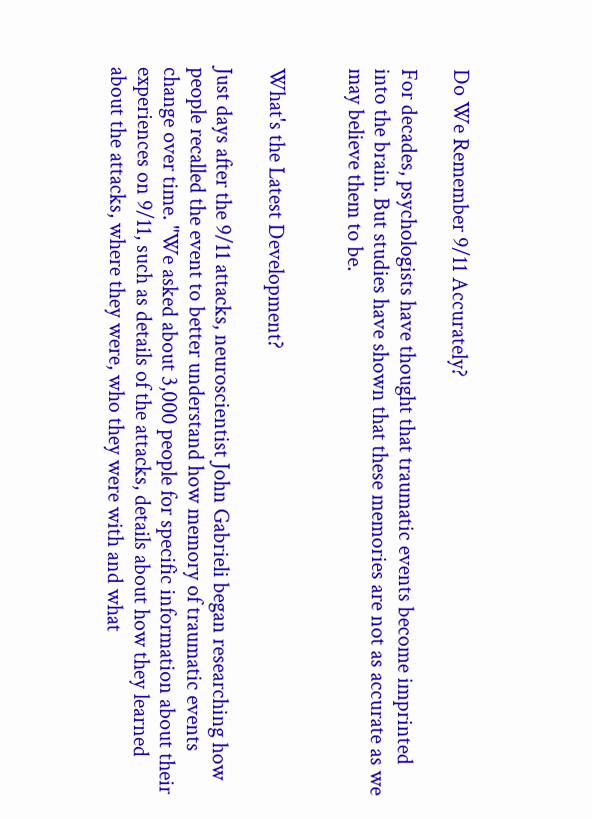Do We Remember 9/11 Accurately?

For decades, psychologists have thought that traumatic events become imprinted into the brain. But studies have shown that these memories are not as accurate as we may believe them to be.


What's the Latest Development?

Just days after the 9/11 attacks, neuroscientist John Gabrieli began researching how people recalled the event to better understand how memory of traumatic events change over time. "We asked about 3,000 people for specific information about their experiences on 9/11, such as details of the attacks, details about how they learned about the attacks, where they were, who they were with and what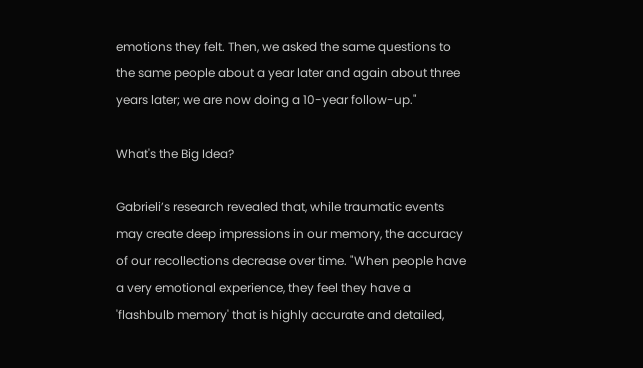emotions they felt. Then, we asked the same questions to the same people about a year later and again about three years later; we are now doing a 10-year follow-up."

What's the Big Idea?

Gabrieli’s research revealed that, while traumatic events may create deep impressions in our memory, the accuracy of our recollections decrease over time. "When people have a very emotional experience, they feel they have a 'flashbulb memory' that is highly accurate and detailed,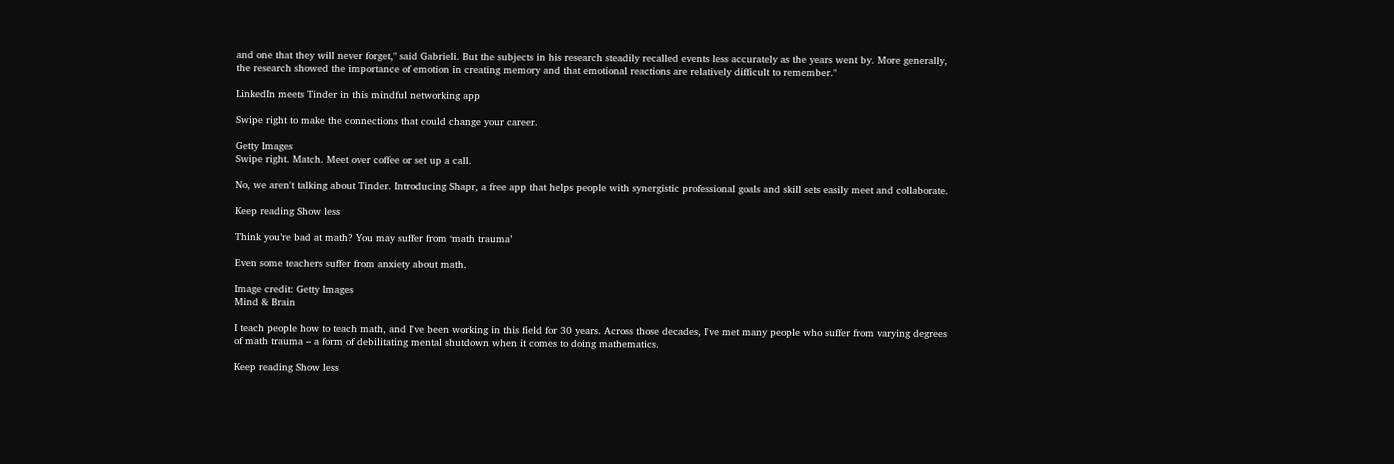and one that they will never forget," said Gabrieli. But the subjects in his research steadily recalled events less accurately as the years went by. More generally, the research showed the importance of emotion in creating memory and that emotional reactions are relatively difficult to remember."

LinkedIn meets Tinder in this mindful networking app

Swipe right to make the connections that could change your career.

Getty Images
Swipe right. Match. Meet over coffee or set up a call.

No, we aren't talking about Tinder. Introducing Shapr, a free app that helps people with synergistic professional goals and skill sets easily meet and collaborate.

Keep reading Show less

Think you’re bad at math? You may suffer from ‘math trauma’

Even some teachers suffer from anxiety about math.

Image credit: Getty Images
Mind & Brain

I teach people how to teach math, and I've been working in this field for 30 years. Across those decades, I've met many people who suffer from varying degrees of math trauma – a form of debilitating mental shutdown when it comes to doing mathematics.

Keep reading Show less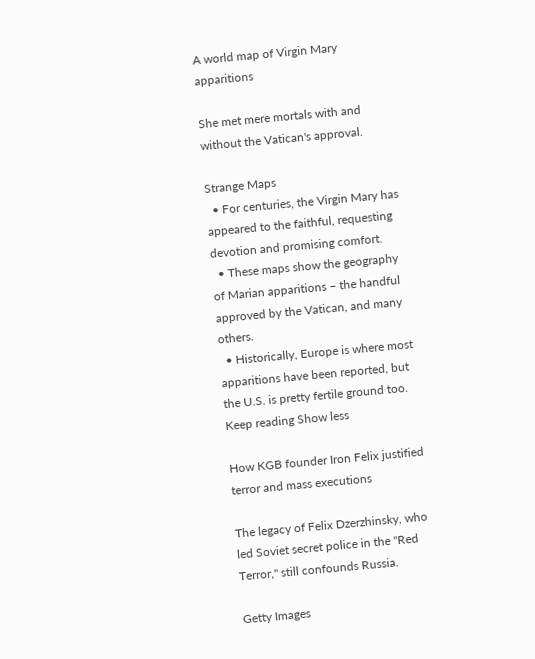A world map of Virgin Mary apparitions

She met mere mortals with and without the Vatican's approval.

Strange Maps
  • For centuries, the Virgin Mary has appeared to the faithful, requesting devotion and promising comfort.
  • These maps show the geography of Marian apparitions – the handful approved by the Vatican, and many others.
  • Historically, Europe is where most apparitions have been reported, but the U.S. is pretty fertile ground too.
Keep reading Show less

How KGB founder Iron Felix justified terror and mass executions

The legacy of Felix Dzerzhinsky, who led Soviet secret police in the "Red Terror," still confounds Russia.

Getty Images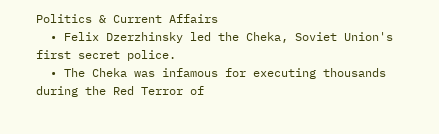Politics & Current Affairs
  • Felix Dzerzhinsky led the Cheka, Soviet Union's first secret police.
  • The Cheka was infamous for executing thousands during the Red Terror of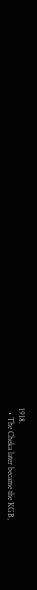1918.
  • The Cheka later became the KGB,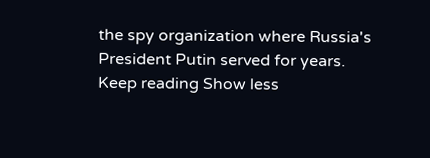the spy organization where Russia's President Putin served for years.
Keep reading Show less